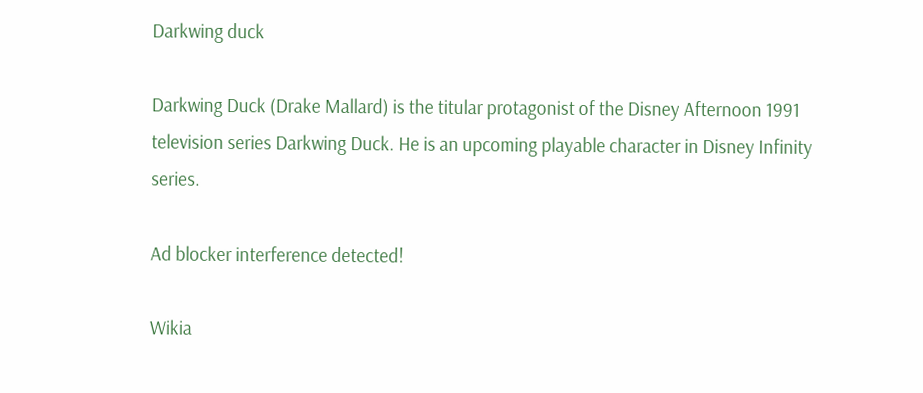Darkwing duck

Darkwing Duck (Drake Mallard) is the titular protagonist of the Disney Afternoon 1991 television series Darkwing Duck. He is an upcoming playable character in Disney Infinity series.

Ad blocker interference detected!

Wikia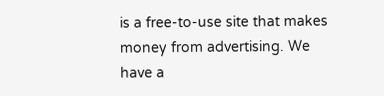is a free-to-use site that makes money from advertising. We have a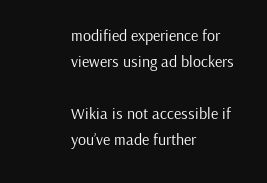modified experience for viewers using ad blockers

Wikia is not accessible if you’ve made further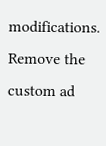modifications. Remove the custom ad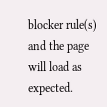blocker rule(s) and the page will load as expected.